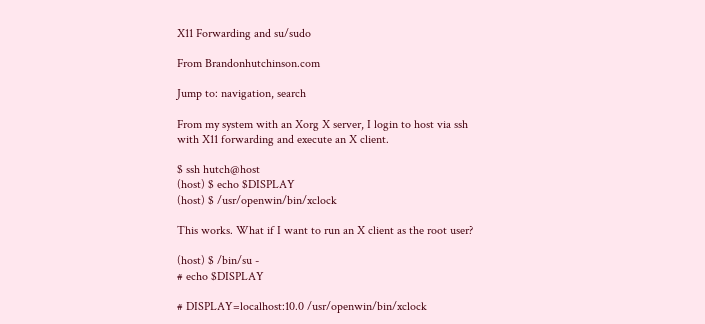X11 Forwarding and su/sudo

From Brandonhutchinson.com

Jump to: navigation, search

From my system with an Xorg X server, I login to host via ssh with X11 forwarding and execute an X client.

$ ssh hutch@host
(host) $ echo $DISPLAY
(host) $ /usr/openwin/bin/xclock

This works. What if I want to run an X client as the root user?

(host) $ /bin/su -
# echo $DISPLAY

# DISPLAY=localhost:10.0 /usr/openwin/bin/xclock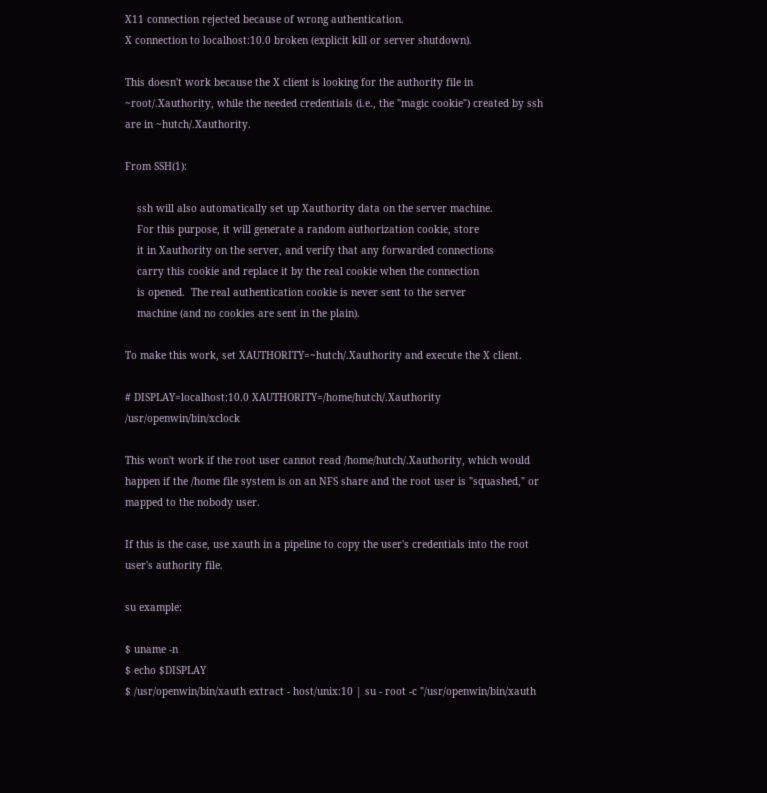X11 connection rejected because of wrong authentication.
X connection to localhost:10.0 broken (explicit kill or server shutdown).

This doesn't work because the X client is looking for the authority file in ~root/.Xauthority, while the needed credentials (i.e., the "magic cookie") created by ssh are in ~hutch/.Xauthority.

From SSH(1):

    ssh will also automatically set up Xauthority data on the server machine.
    For this purpose, it will generate a random authorization cookie, store
    it in Xauthority on the server, and verify that any forwarded connections
    carry this cookie and replace it by the real cookie when the connection
    is opened.  The real authentication cookie is never sent to the server
    machine (and no cookies are sent in the plain).

To make this work, set XAUTHORITY=~hutch/.Xauthority and execute the X client.

# DISPLAY=localhost:10.0 XAUTHORITY=/home/hutch/.Xauthority /usr/openwin/bin/xclock

This won't work if the root user cannot read /home/hutch/.Xauthority, which would happen if the /home file system is on an NFS share and the root user is "squashed," or mapped to the nobody user.

If this is the case, use xauth in a pipeline to copy the user's credentials into the root user's authority file.

su example:

$ uname -n
$ echo $DISPLAY
$ /usr/openwin/bin/xauth extract - host/unix:10 | su - root -c "/usr/openwin/bin/xauth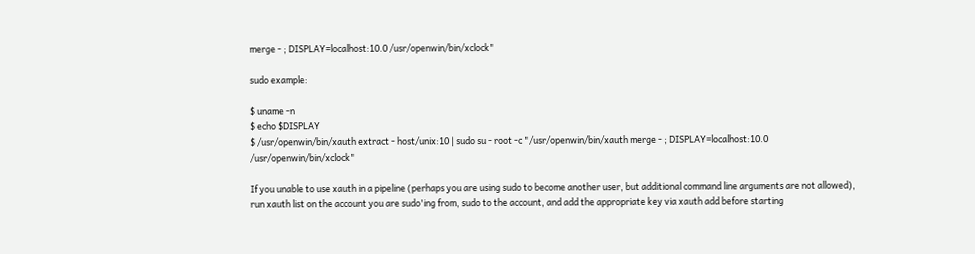merge - ; DISPLAY=localhost:10.0 /usr/openwin/bin/xclock"

sudo example:

$ uname -n
$ echo $DISPLAY
$ /usr/openwin/bin/xauth extract - host/unix:10 | sudo su - root -c "/usr/openwin/bin/xauth merge - ; DISPLAY=localhost:10.0 /usr/openwin/bin/xclock"

If you unable to use xauth in a pipeline (perhaps you are using sudo to become another user, but additional command line arguments are not allowed), run xauth list on the account you are sudo'ing from, sudo to the account, and add the appropriate key via xauth add before starting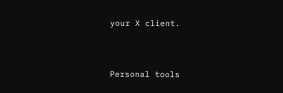your X client.


Personal tools